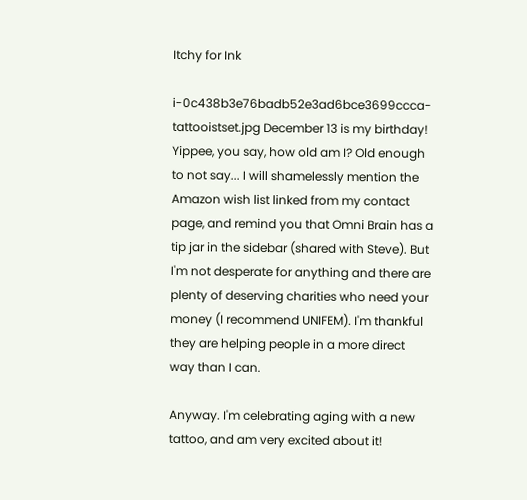Itchy for Ink

i-0c438b3e76badb52e3ad6bce3699ccca-tattooistset.jpg December 13 is my birthday! Yippee, you say, how old am I? Old enough to not say... I will shamelessly mention the Amazon wish list linked from my contact page, and remind you that Omni Brain has a tip jar in the sidebar (shared with Steve). But I'm not desperate for anything and there are plenty of deserving charities who need your money (I recommend UNIFEM). I'm thankful they are helping people in a more direct way than I can.

Anyway. I'm celebrating aging with a new tattoo, and am very excited about it!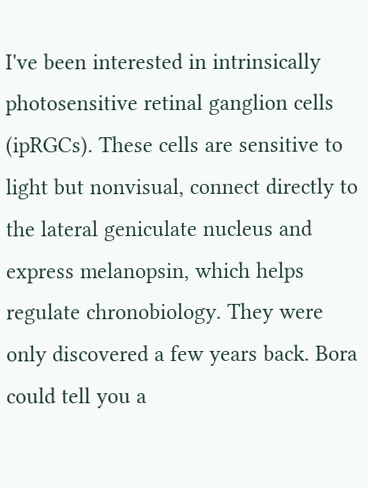I've been interested in intrinsically photosensitive retinal ganglion cells (ipRGCs). These cells are sensitive to light but nonvisual, connect directly to the lateral geniculate nucleus and express melanopsin, which helps regulate chronobiology. They were only discovered a few years back. Bora could tell you a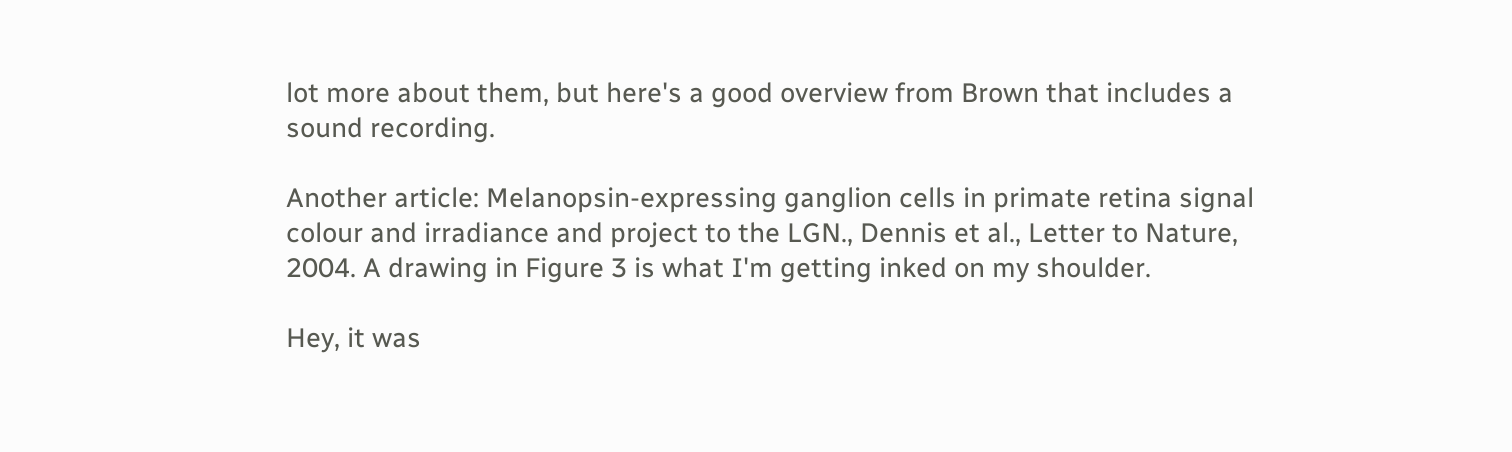lot more about them, but here's a good overview from Brown that includes a sound recording.

Another article: Melanopsin-expressing ganglion cells in primate retina signal colour and irradiance and project to the LGN., Dennis et al., Letter to Nature, 2004. A drawing in Figure 3 is what I'm getting inked on my shoulder.

Hey, it was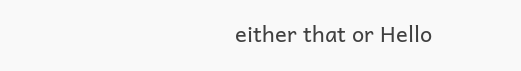either that or Hello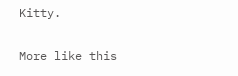Kitty.

More like this